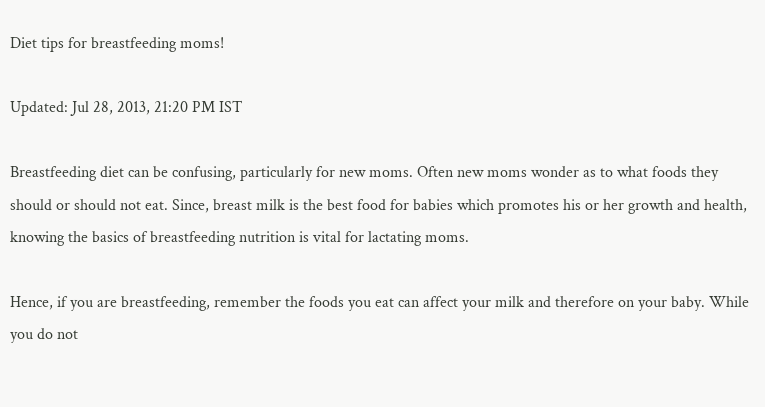Diet tips for breastfeeding moms!

Updated: Jul 28, 2013, 21:20 PM IST

Breastfeeding diet can be confusing, particularly for new moms. Often new moms wonder as to what foods they should or should not eat. Since, breast milk is the best food for babies which promotes his or her growth and health, knowing the basics of breastfeeding nutrition is vital for lactating moms.

Hence, if you are breastfeeding, remember the foods you eat can affect your milk and therefore on your baby. While you do not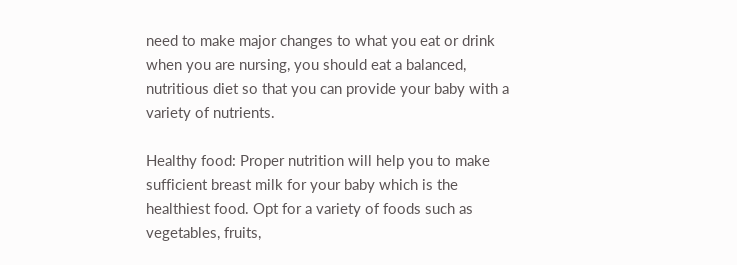need to make major changes to what you eat or drink when you are nursing, you should eat a balanced, nutritious diet so that you can provide your baby with a variety of nutrients.

Healthy food: Proper nutrition will help you to make sufficient breast milk for your baby which is the healthiest food. Opt for a variety of foods such as vegetables, fruits,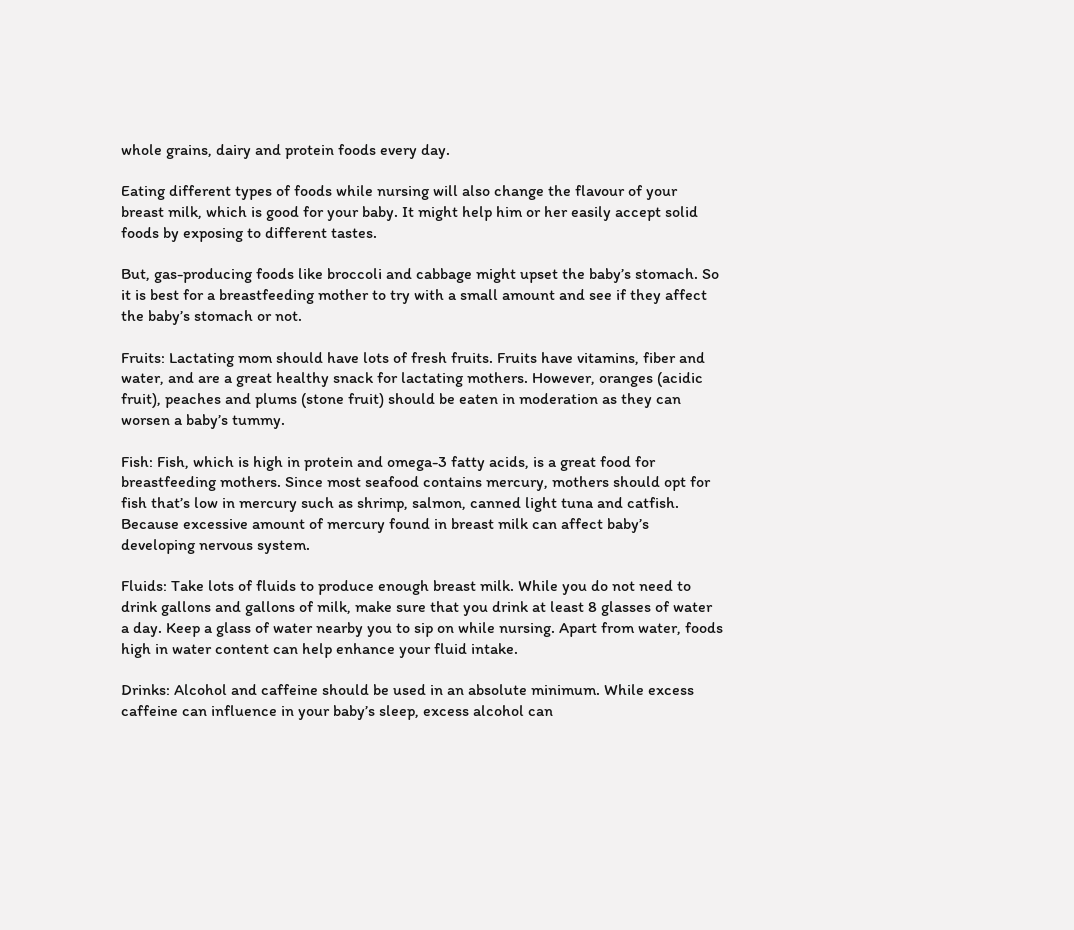whole grains, dairy and protein foods every day.

Eating different types of foods while nursing will also change the flavour of your breast milk, which is good for your baby. It might help him or her easily accept solid foods by exposing to different tastes.

But, gas-producing foods like broccoli and cabbage might upset the baby’s stomach. So it is best for a breastfeeding mother to try with a small amount and see if they affect the baby’s stomach or not.

Fruits: Lactating mom should have lots of fresh fruits. Fruits have vitamins, fiber and water, and are a great healthy snack for lactating mothers. However, oranges (acidic fruit), peaches and plums (stone fruit) should be eaten in moderation as they can worsen a baby’s tummy.

Fish: Fish, which is high in protein and omega-3 fatty acids, is a great food for breastfeeding mothers. Since most seafood contains mercury, mothers should opt for fish that’s low in mercury such as shrimp, salmon, canned light tuna and catfish. Because excessive amount of mercury found in breast milk can affect baby’s developing nervous system.

Fluids: Take lots of fluids to produce enough breast milk. While you do not need to drink gallons and gallons of milk, make sure that you drink at least 8 glasses of water a day. Keep a glass of water nearby you to sip on while nursing. Apart from water, foods high in water content can help enhance your fluid intake.

Drinks: Alcohol and caffeine should be used in an absolute minimum. While excess caffeine can influence in your baby’s sleep, excess alcohol can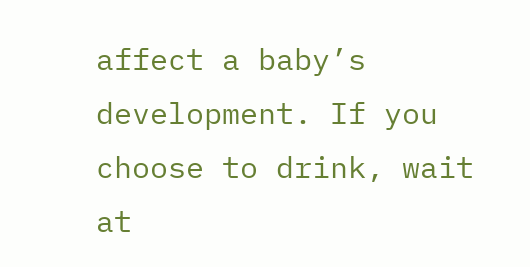affect a baby’s development. If you choose to drink, wait at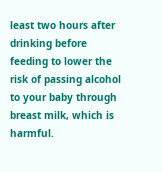least two hours after drinking before feeding to lower the risk of passing alcohol to your baby through breast milk, which is harmful.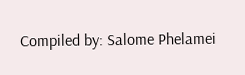Compiled by: Salome Phelamei